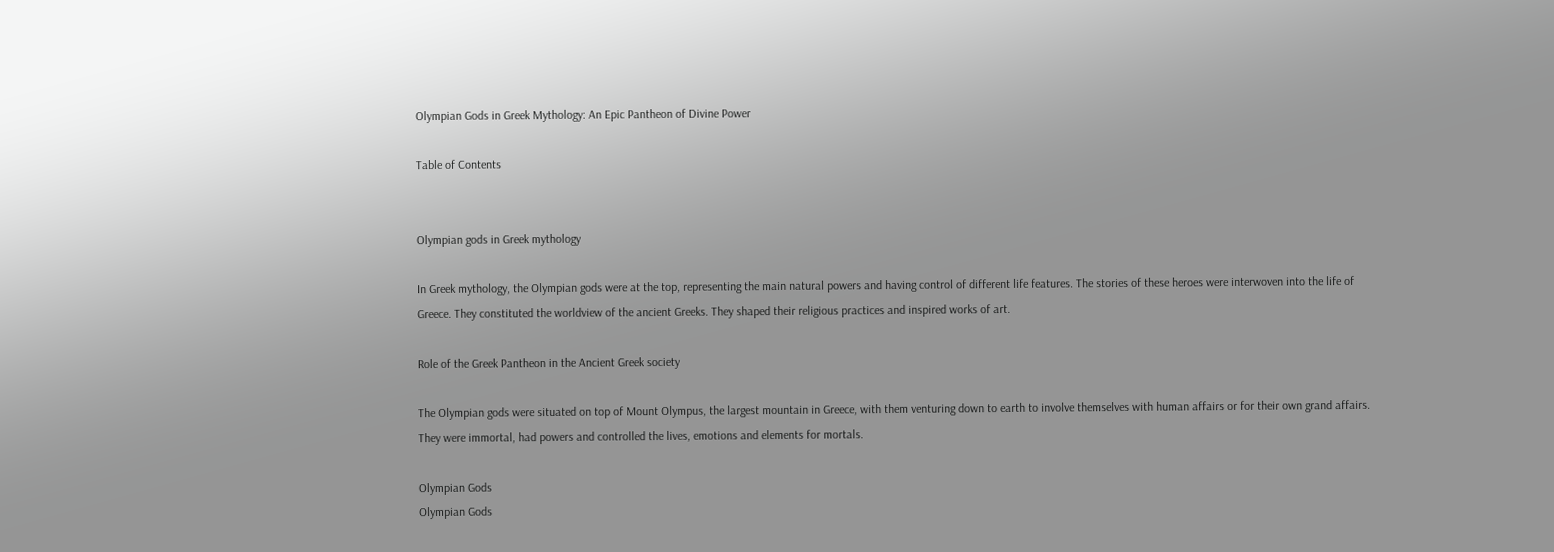Olympian Gods in Greek Mythology: An Epic Pantheon of Divine Power

Table of Contents


Olympian gods in Greek mythology

In Greek mythology, the Olympian gods were at the top, representing the main natural powers and having control of different life features. The stories of these heroes were interwoven into the life of Greece. They constituted the worldview of the ancient Greeks. They shaped their religious practices and inspired works of art.

Role of the Greek Pantheon in the Ancient Greek society

The Olympian gods were situated on top of Mount Olympus, the largest mountain in Greece, with them venturing down to earth to involve themselves with human affairs or for their own grand affairs. They were immortal, had powers and controlled the lives, emotions and elements for mortals.

Olympian Gods
Olympian Gods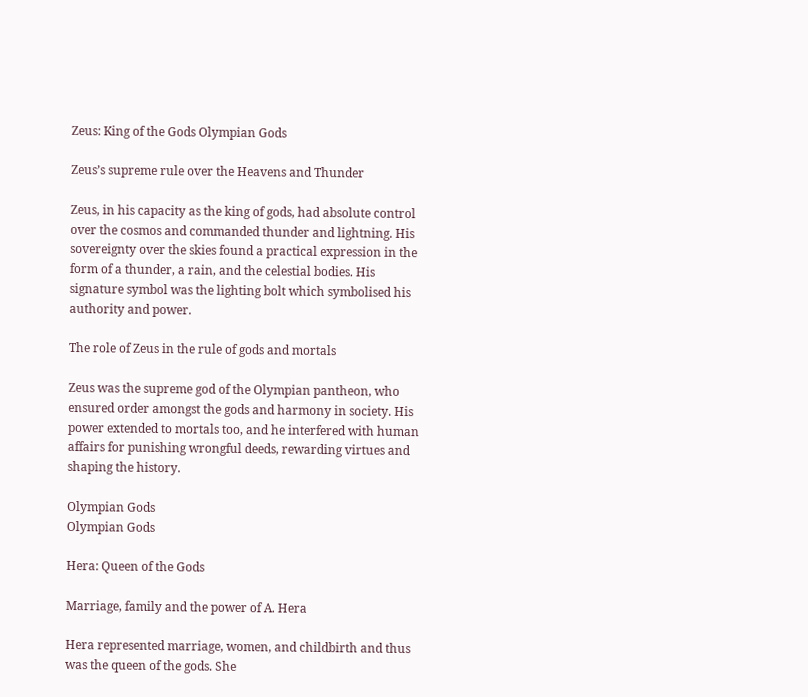Zeus: King of the Gods Olympian Gods

Zeus’s supreme rule over the Heavens and Thunder

Zeus, in his capacity as the king of gods, had absolute control over the cosmos and commanded thunder and lightning. His sovereignty over the skies found a practical expression in the form of a thunder, a rain, and the celestial bodies. His signature symbol was the lighting bolt which symbolised his authority and power.

The role of Zeus in the rule of gods and mortals

Zeus was the supreme god of the Olympian pantheon, who ensured order amongst the gods and harmony in society. His power extended to mortals too, and he interfered with human affairs for punishing wrongful deeds, rewarding virtues and shaping the history.

Olympian Gods
Olympian Gods

Hera: Queen of the Gods

Marriage, family and the power of A. Hera

Hera represented marriage, women, and childbirth and thus was the queen of the gods. She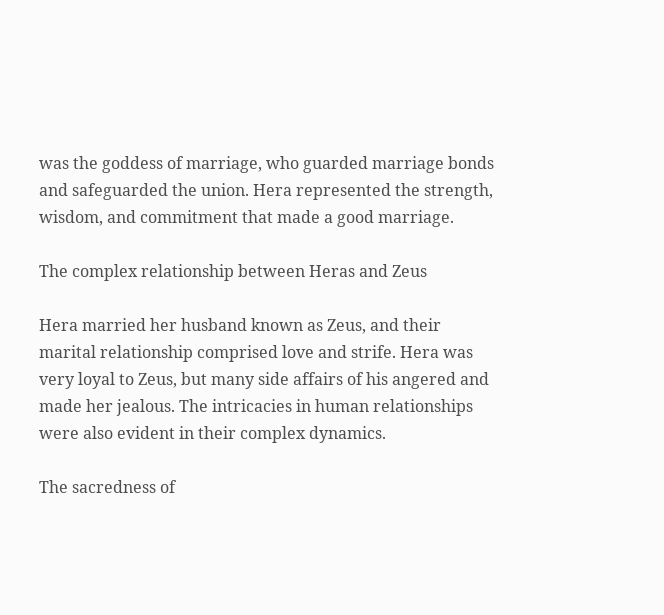was the goddess of marriage, who guarded marriage bonds and safeguarded the union. Hera represented the strength, wisdom, and commitment that made a good marriage.

The complex relationship between Heras and Zeus

Hera married her husband known as Zeus, and their marital relationship comprised love and strife. Hera was very loyal to Zeus, but many side affairs of his angered and made her jealous. The intricacies in human relationships were also evident in their complex dynamics.

The sacredness of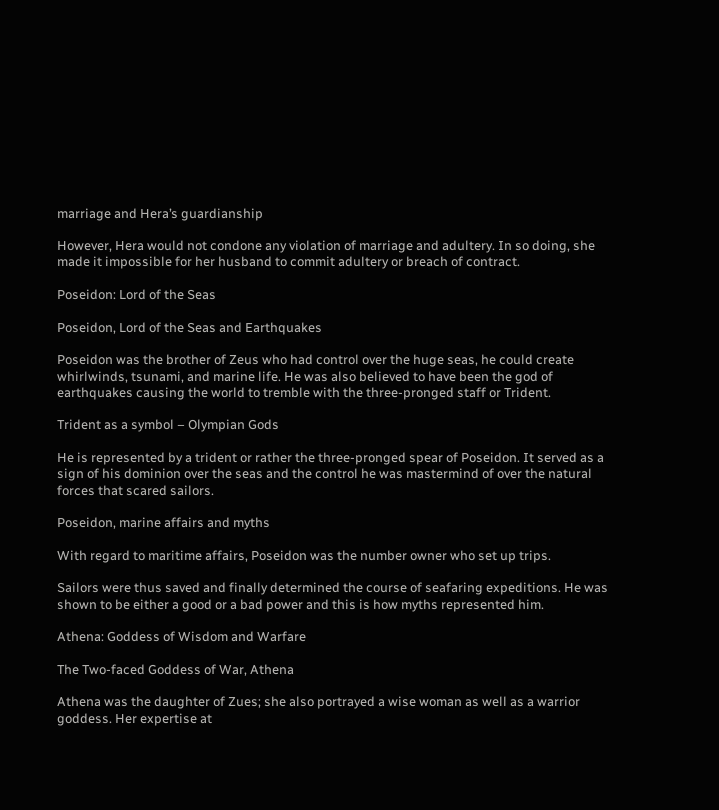marriage and Hera’s guardianship

However, Hera would not condone any violation of marriage and adultery. In so doing, she made it impossible for her husband to commit adultery or breach of contract.

Poseidon: Lord of the Seas

Poseidon, Lord of the Seas and Earthquakes

Poseidon was the brother of Zeus who had control over the huge seas, he could create whirlwinds, tsunami, and marine life. He was also believed to have been the god of earthquakes causing the world to tremble with the three-pronged staff or Trident.

Trident as a symbol – Olympian Gods

He is represented by a trident or rather the three-pronged spear of Poseidon. It served as a sign of his dominion over the seas and the control he was mastermind of over the natural forces that scared sailors.

Poseidon, marine affairs and myths

With regard to maritime affairs, Poseidon was the number owner who set up trips.

Sailors were thus saved and finally determined the course of seafaring expeditions. He was shown to be either a good or a bad power and this is how myths represented him.

Athena: Goddess of Wisdom and Warfare

The Two-faced Goddess of War, Athena

Athena was the daughter of Zues; she also portrayed a wise woman as well as a warrior goddess. Her expertise at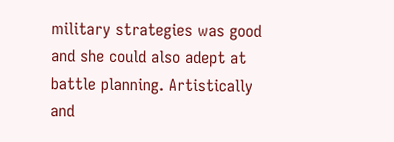military strategies was good and she could also adept at battle planning. Artistically and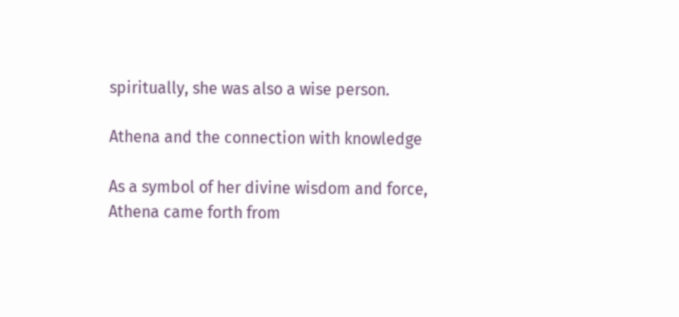spiritually, she was also a wise person.

Athena and the connection with knowledge

As a symbol of her divine wisdom and force, Athena came forth from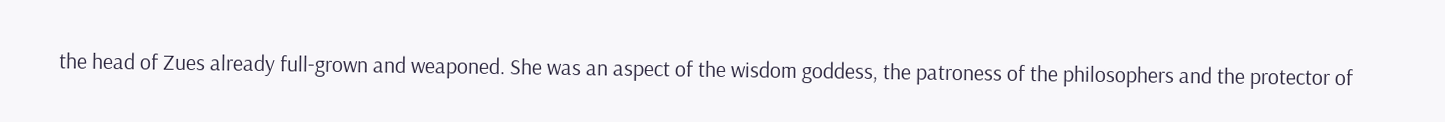the head of Zues already full-grown and weaponed. She was an aspect of the wisdom goddess, the patroness of the philosophers and the protector of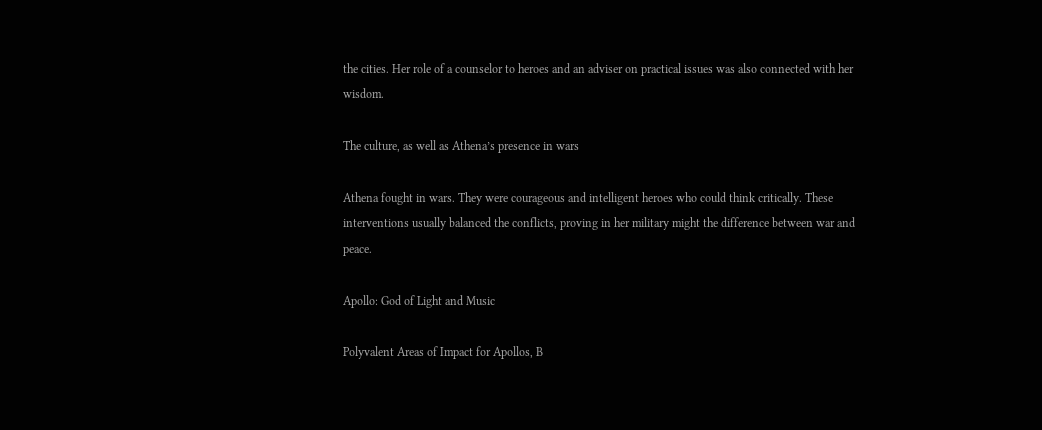the cities. Her role of a counselor to heroes and an adviser on practical issues was also connected with her wisdom.

The culture, as well as Athena’s presence in wars

Athena fought in wars. They were courageous and intelligent heroes who could think critically. These interventions usually balanced the conflicts, proving in her military might the difference between war and peace.

Apollo: God of Light and Music

Polyvalent Areas of Impact for Apollos, B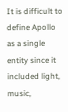It is difficult to define Apollo as a single entity since it included light, music,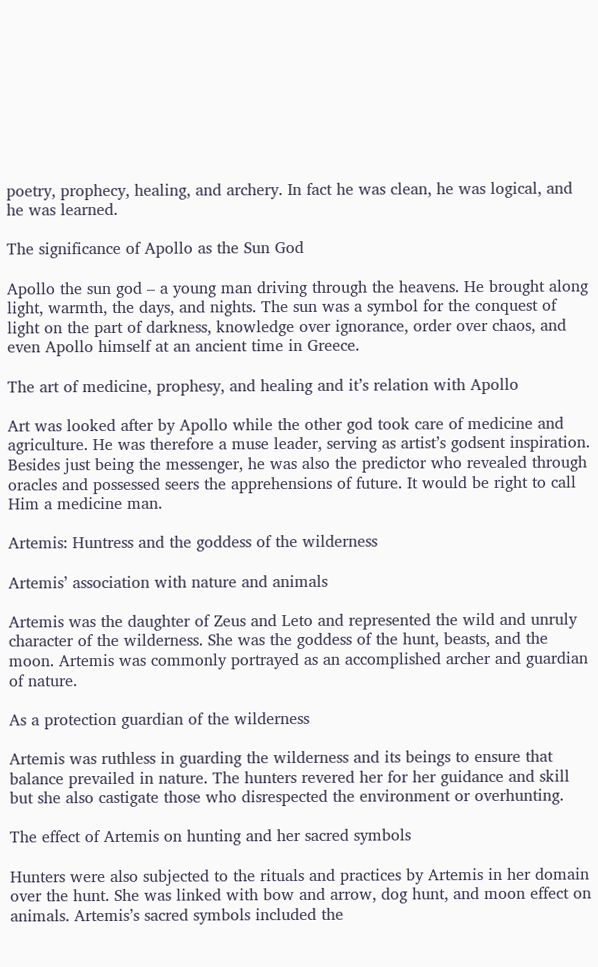poetry, prophecy, healing, and archery. In fact he was clean, he was logical, and he was learned.

The significance of Apollo as the Sun God

Apollo the sun god – a young man driving through the heavens. He brought along light, warmth, the days, and nights. The sun was a symbol for the conquest of light on the part of darkness, knowledge over ignorance, order over chaos, and even Apollo himself at an ancient time in Greece.

The art of medicine, prophesy, and healing and it’s relation with Apollo

Art was looked after by Apollo while the other god took care of medicine and agriculture. He was therefore a muse leader, serving as artist’s godsent inspiration. Besides just being the messenger, he was also the predictor who revealed through oracles and possessed seers the apprehensions of future. It would be right to call Him a medicine man.

Artemis: Huntress and the goddess of the wilderness

Artemis’ association with nature and animals

Artemis was the daughter of Zeus and Leto and represented the wild and unruly character of the wilderness. She was the goddess of the hunt, beasts, and the moon. Artemis was commonly portrayed as an accomplished archer and guardian of nature.

As a protection guardian of the wilderness

Artemis was ruthless in guarding the wilderness and its beings to ensure that balance prevailed in nature. The hunters revered her for her guidance and skill but she also castigate those who disrespected the environment or overhunting.

The effect of Artemis on hunting and her sacred symbols

Hunters were also subjected to the rituals and practices by Artemis in her domain over the hunt. She was linked with bow and arrow, dog hunt, and moon effect on animals. Artemis’s sacred symbols included the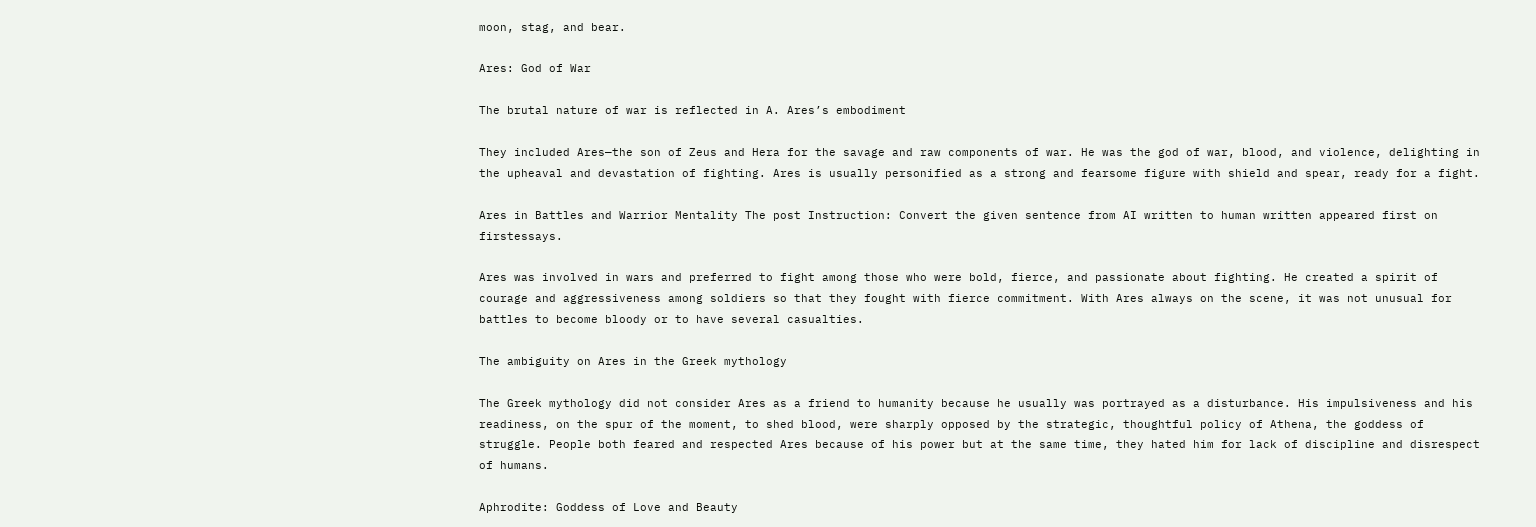moon, stag, and bear.

Ares: God of War

The brutal nature of war is reflected in A. Ares’s embodiment

They included Ares—the son of Zeus and Hera for the savage and raw components of war. He was the god of war, blood, and violence, delighting in the upheaval and devastation of fighting. Ares is usually personified as a strong and fearsome figure with shield and spear, ready for a fight.

Ares in Battles and Warrior Mentality The post Instruction: Convert the given sentence from AI written to human written appeared first on firstessays.

Ares was involved in wars and preferred to fight among those who were bold, fierce, and passionate about fighting. He created a spirit of courage and aggressiveness among soldiers so that they fought with fierce commitment. With Ares always on the scene, it was not unusual for battles to become bloody or to have several casualties.

The ambiguity on Ares in the Greek mythology

The Greek mythology did not consider Ares as a friend to humanity because he usually was portrayed as a disturbance. His impulsiveness and his readiness, on the spur of the moment, to shed blood, were sharply opposed by the strategic, thoughtful policy of Athena, the goddess of struggle. People both feared and respected Ares because of his power but at the same time, they hated him for lack of discipline and disrespect of humans.

Aphrodite: Goddess of Love and Beauty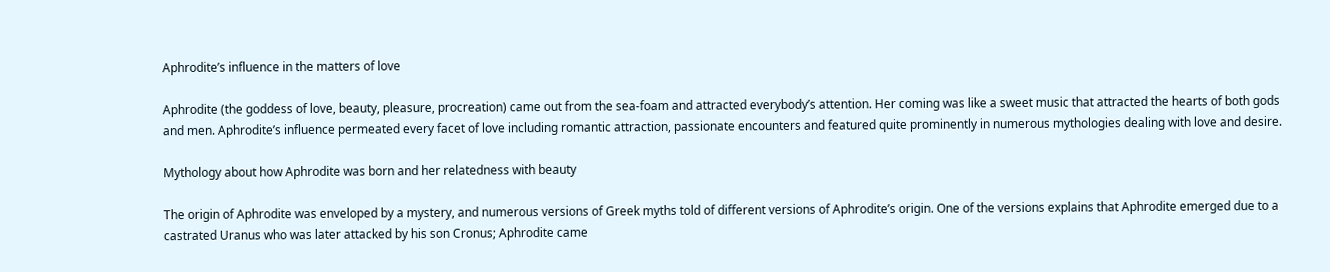Aphrodite’s influence in the matters of love

Aphrodite (the goddess of love, beauty, pleasure, procreation) came out from the sea-foam and attracted everybody’s attention. Her coming was like a sweet music that attracted the hearts of both gods and men. Aphrodite’s influence permeated every facet of love including romantic attraction, passionate encounters and featured quite prominently in numerous mythologies dealing with love and desire.

Mythology about how Aphrodite was born and her relatedness with beauty

The origin of Aphrodite was enveloped by a mystery, and numerous versions of Greek myths told of different versions of Aphrodite’s origin. One of the versions explains that Aphrodite emerged due to a castrated Uranus who was later attacked by his son Cronus; Aphrodite came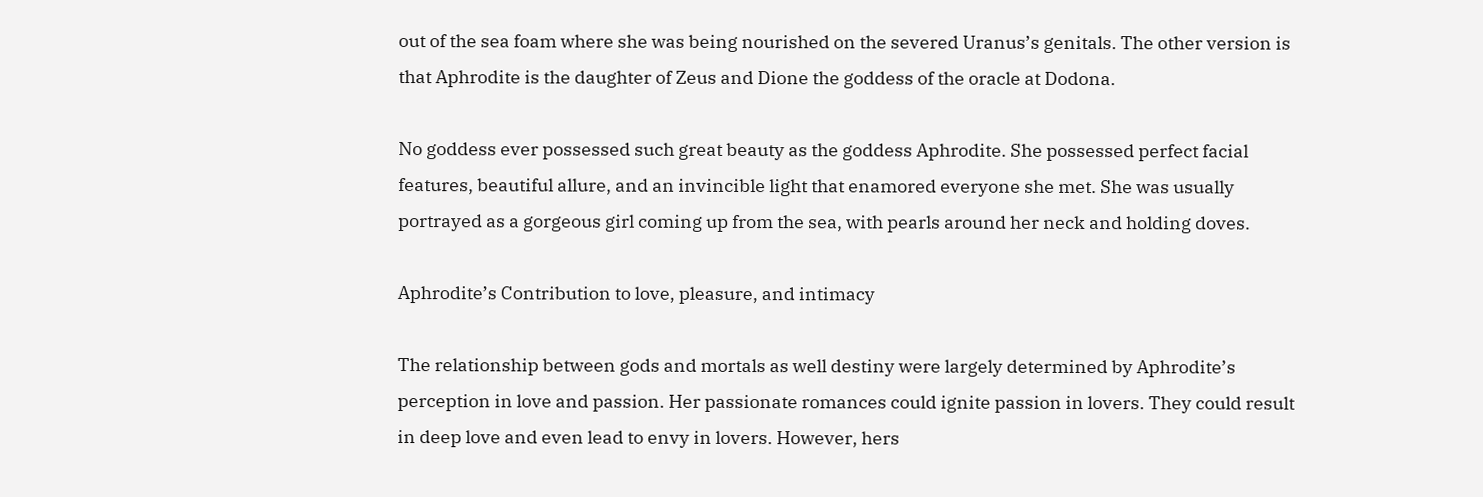out of the sea foam where she was being nourished on the severed Uranus’s genitals. The other version is that Aphrodite is the daughter of Zeus and Dione the goddess of the oracle at Dodona.

No goddess ever possessed such great beauty as the goddess Aphrodite. She possessed perfect facial features, beautiful allure, and an invincible light that enamored everyone she met. She was usually portrayed as a gorgeous girl coming up from the sea, with pearls around her neck and holding doves.

Aphrodite’s Contribution to love, pleasure, and intimacy

The relationship between gods and mortals as well destiny were largely determined by Aphrodite’s perception in love and passion. Her passionate romances could ignite passion in lovers. They could result in deep love and even lead to envy in lovers. However, hers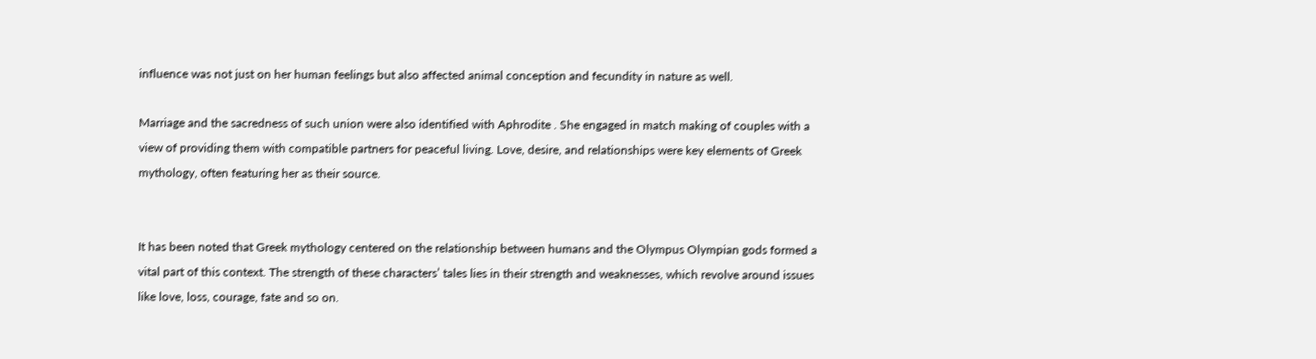influence was not just on her human feelings but also affected animal conception and fecundity in nature as well.

Marriage and the sacredness of such union were also identified with Aphrodite . She engaged in match making of couples with a view of providing them with compatible partners for peaceful living. Love, desire, and relationships were key elements of Greek mythology, often featuring her as their source.


It has been noted that Greek mythology centered on the relationship between humans and the Olympus Olympian gods formed a vital part of this context. The strength of these characters’ tales lies in their strength and weaknesses, which revolve around issues like love, loss, courage, fate and so on.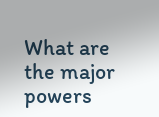What are the major powers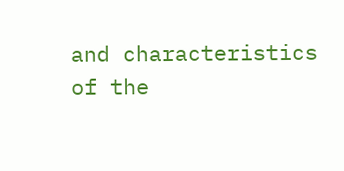and characteristics of the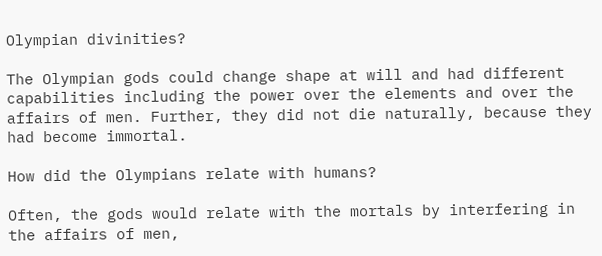Olympian divinities?

The Olympian gods could change shape at will and had different capabilities including the power over the elements and over the affairs of men. Further, they did not die naturally, because they had become immortal.

How did the Olympians relate with humans?

Often, the gods would relate with the mortals by interfering in the affairs of men,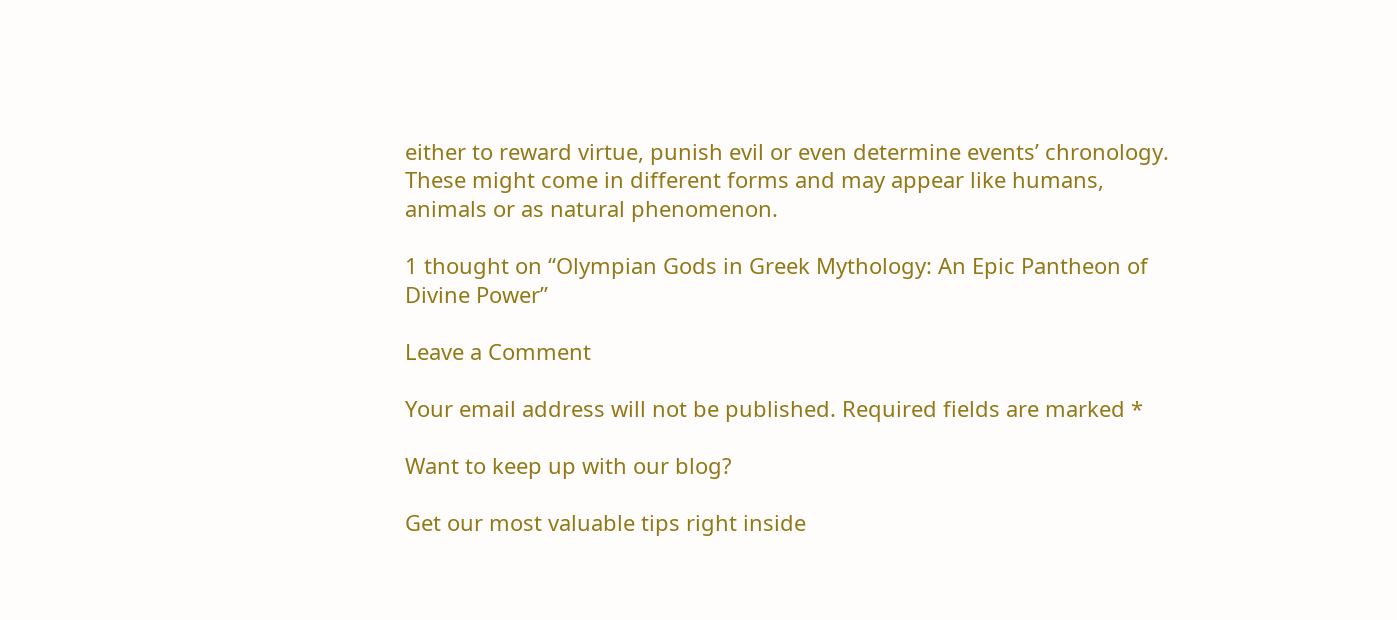either to reward virtue, punish evil or even determine events’ chronology. These might come in different forms and may appear like humans, animals or as natural phenomenon.

1 thought on “Olympian Gods in Greek Mythology: An Epic Pantheon of Divine Power”

Leave a Comment

Your email address will not be published. Required fields are marked *

Want to keep up with our blog?

Get our most valuable tips right inside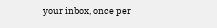your inbox, once per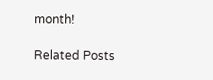month!

Related Posts